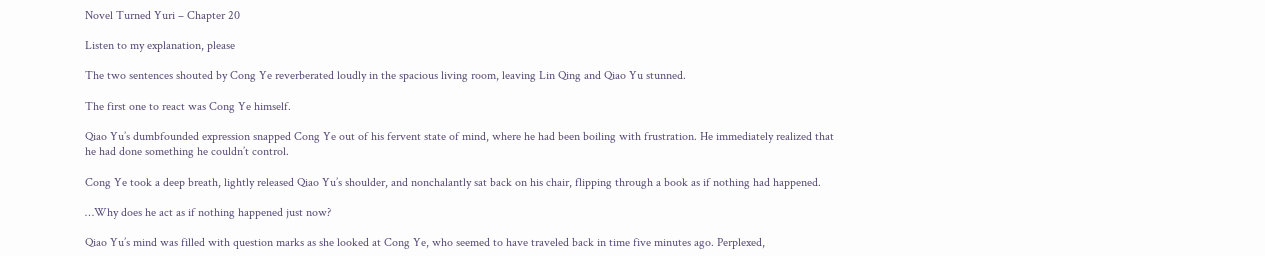Novel Turned Yuri – Chapter 20

Listen to my explanation, please

The two sentences shouted by Cong Ye reverberated loudly in the spacious living room, leaving Lin Qing and Qiao Yu stunned.

The first one to react was Cong Ye himself.

Qiao Yu’s dumbfounded expression snapped Cong Ye out of his fervent state of mind, where he had been boiling with frustration. He immediately realized that he had done something he couldn’t control.

Cong Ye took a deep breath, lightly released Qiao Yu’s shoulder, and nonchalantly sat back on his chair, flipping through a book as if nothing had happened.

…Why does he act as if nothing happened just now?

Qiao Yu’s mind was filled with question marks as she looked at Cong Ye, who seemed to have traveled back in time five minutes ago. Perplexed,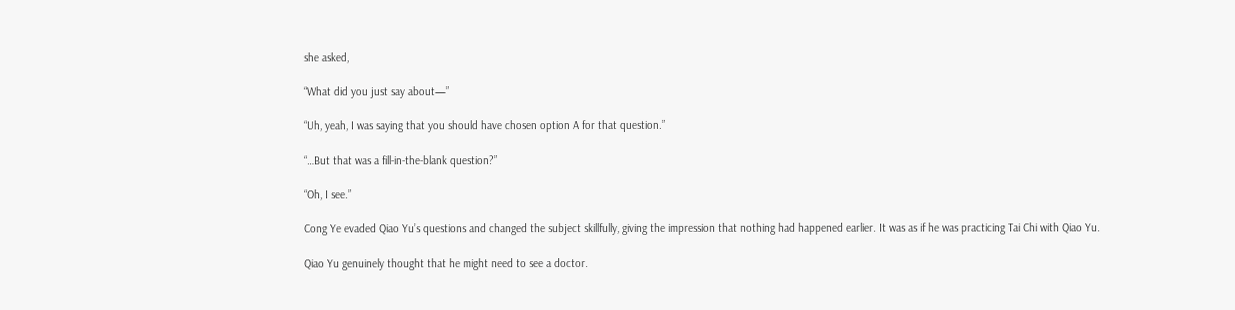she asked,

“What did you just say about—”

“Uh, yeah, I was saying that you should have chosen option A for that question.”

“…But that was a fill-in-the-blank question?”

“Oh, I see.”

Cong Ye evaded Qiao Yu’s questions and changed the subject skillfully, giving the impression that nothing had happened earlier. It was as if he was practicing Tai Chi with Qiao Yu.

Qiao Yu genuinely thought that he might need to see a doctor.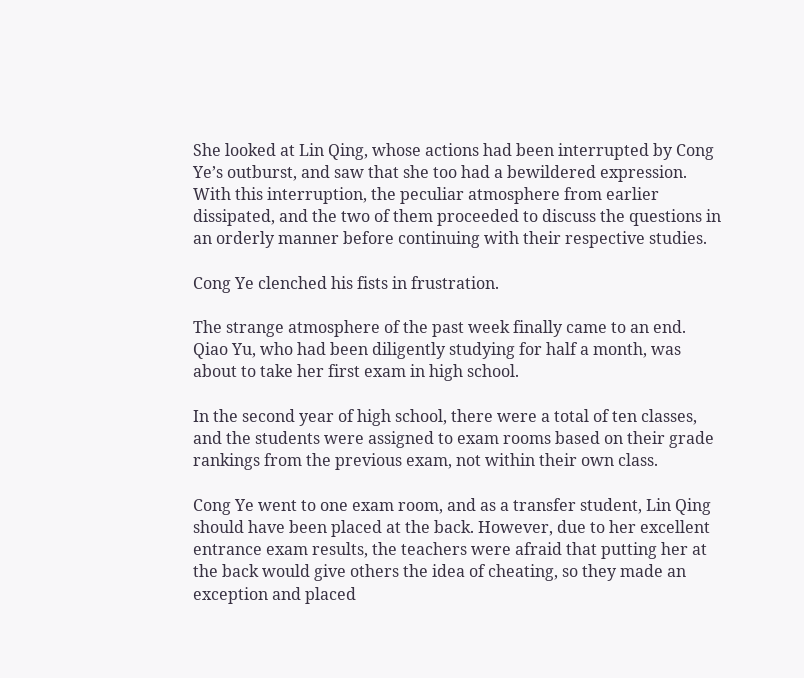She looked at Lin Qing, whose actions had been interrupted by Cong Ye’s outburst, and saw that she too had a bewildered expression. With this interruption, the peculiar atmosphere from earlier dissipated, and the two of them proceeded to discuss the questions in an orderly manner before continuing with their respective studies.

Cong Ye clenched his fists in frustration.

The strange atmosphere of the past week finally came to an end. Qiao Yu, who had been diligently studying for half a month, was about to take her first exam in high school.

In the second year of high school, there were a total of ten classes, and the students were assigned to exam rooms based on their grade rankings from the previous exam, not within their own class.

Cong Ye went to one exam room, and as a transfer student, Lin Qing should have been placed at the back. However, due to her excellent entrance exam results, the teachers were afraid that putting her at the back would give others the idea of cheating, so they made an exception and placed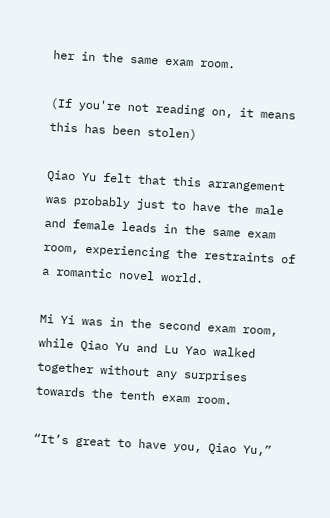her in the same exam room.

(If you're not reading on, it means this has been stolen)

Qiao Yu felt that this arrangement was probably just to have the male and female leads in the same exam room, experiencing the restraints of a romantic novel world.

Mi Yi was in the second exam room, while Qiao Yu and Lu Yao walked together without any surprises towards the tenth exam room.

“It’s great to have you, Qiao Yu,”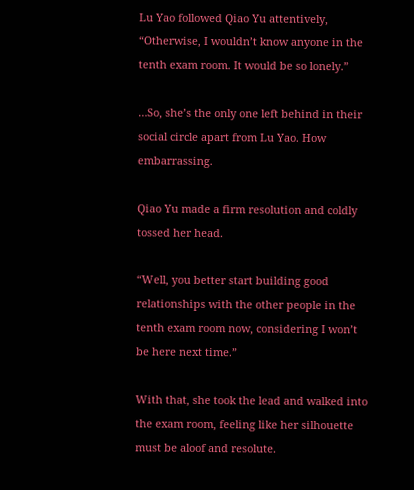Lu Yao followed Qiao Yu attentively, “Otherwise, I wouldn’t know anyone in the tenth exam room. It would be so lonely.”

…So, she’s the only one left behind in their social circle apart from Lu Yao. How embarrassing.

Qiao Yu made a firm resolution and coldly tossed her head.

“Well, you better start building good relationships with the other people in the tenth exam room now, considering I won’t be here next time.”

With that, she took the lead and walked into the exam room, feeling like her silhouette must be aloof and resolute.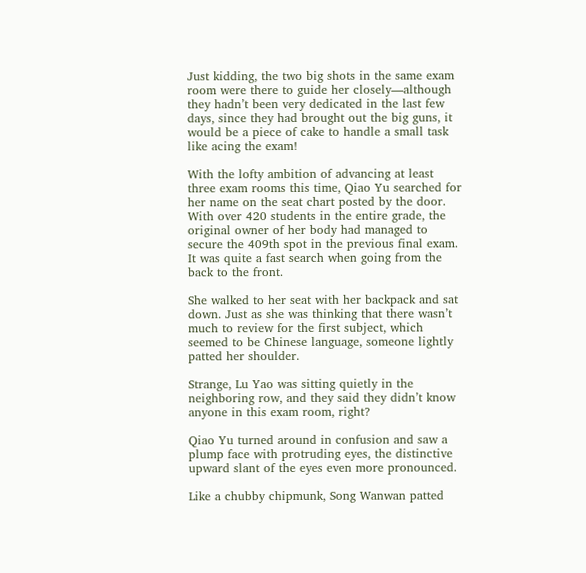Just kidding, the two big shots in the same exam room were there to guide her closely—although they hadn’t been very dedicated in the last few days, since they had brought out the big guns, it would be a piece of cake to handle a small task like acing the exam!

With the lofty ambition of advancing at least three exam rooms this time, Qiao Yu searched for her name on the seat chart posted by the door. With over 420 students in the entire grade, the original owner of her body had managed to secure the 409th spot in the previous final exam. It was quite a fast search when going from the back to the front.

She walked to her seat with her backpack and sat down. Just as she was thinking that there wasn’t much to review for the first subject, which seemed to be Chinese language, someone lightly patted her shoulder.

Strange, Lu Yao was sitting quietly in the neighboring row, and they said they didn’t know anyone in this exam room, right?

Qiao Yu turned around in confusion and saw a plump face with protruding eyes, the distinctive upward slant of the eyes even more pronounced.

Like a chubby chipmunk, Song Wanwan patted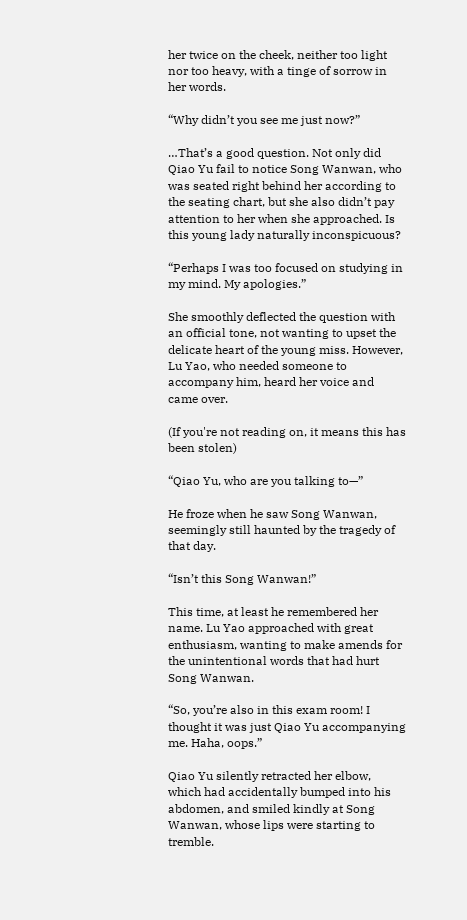her twice on the cheek, neither too light nor too heavy, with a tinge of sorrow in her words.

“Why didn’t you see me just now?”

…That’s a good question. Not only did Qiao Yu fail to notice Song Wanwan, who was seated right behind her according to the seating chart, but she also didn’t pay attention to her when she approached. Is this young lady naturally inconspicuous?

“Perhaps I was too focused on studying in my mind. My apologies.”

She smoothly deflected the question with an official tone, not wanting to upset the delicate heart of the young miss. However, Lu Yao, who needed someone to accompany him, heard her voice and came over.

(If you're not reading on, it means this has been stolen)

“Qiao Yu, who are you talking to—”

He froze when he saw Song Wanwan, seemingly still haunted by the tragedy of that day.

“Isn’t this Song Wanwan!”

This time, at least he remembered her name. Lu Yao approached with great enthusiasm, wanting to make amends for the unintentional words that had hurt Song Wanwan.

“So, you’re also in this exam room! I thought it was just Qiao Yu accompanying me. Haha, oops.”

Qiao Yu silently retracted her elbow, which had accidentally bumped into his abdomen, and smiled kindly at Song Wanwan, whose lips were starting to tremble.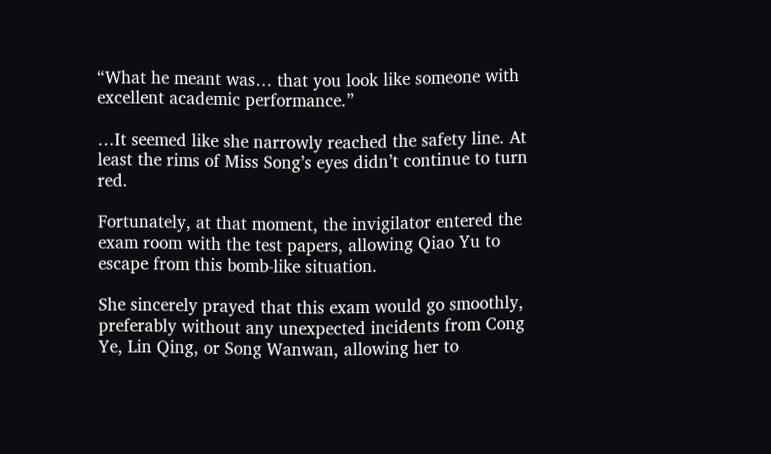“What he meant was… that you look like someone with excellent academic performance.”

…It seemed like she narrowly reached the safety line. At least the rims of Miss Song’s eyes didn’t continue to turn red.

Fortunately, at that moment, the invigilator entered the exam room with the test papers, allowing Qiao Yu to escape from this bomb-like situation.

She sincerely prayed that this exam would go smoothly, preferably without any unexpected incidents from Cong Ye, Lin Qing, or Song Wanwan, allowing her to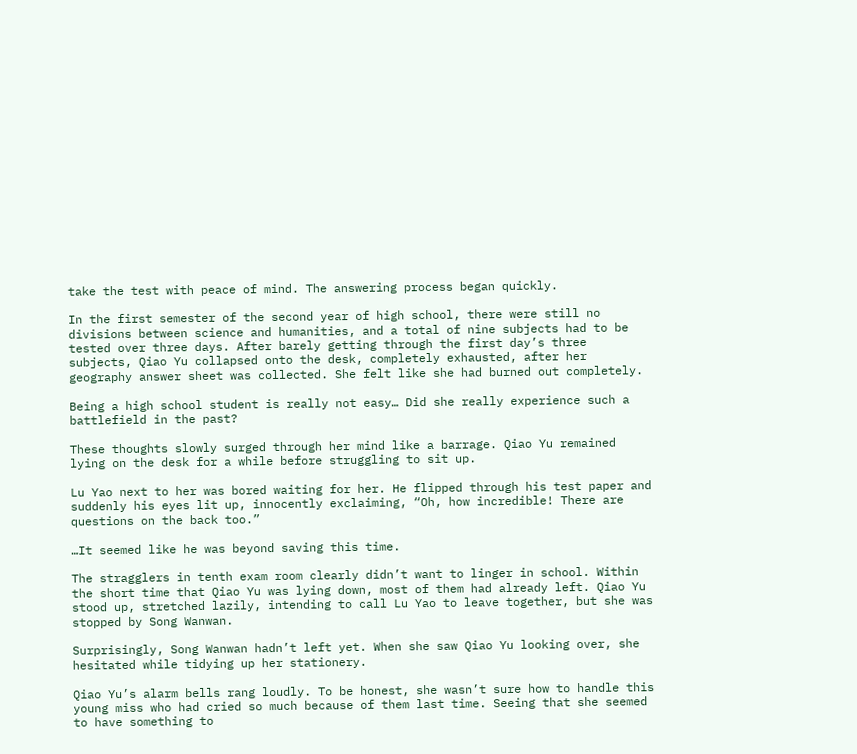take the test with peace of mind. The answering process began quickly.

In the first semester of the second year of high school, there were still no divisions between science and humanities, and a total of nine subjects had to be tested over three days. After barely getting through the first day’s three subjects, Qiao Yu collapsed onto the desk, completely exhausted, after her geography answer sheet was collected. She felt like she had burned out completely.

Being a high school student is really not easy… Did she really experience such a battlefield in the past?

These thoughts slowly surged through her mind like a barrage. Qiao Yu remained lying on the desk for a while before struggling to sit up.

Lu Yao next to her was bored waiting for her. He flipped through his test paper and suddenly his eyes lit up, innocently exclaiming, “Oh, how incredible! There are questions on the back too.”

…It seemed like he was beyond saving this time.

The stragglers in tenth exam room clearly didn’t want to linger in school. Within the short time that Qiao Yu was lying down, most of them had already left. Qiao Yu stood up, stretched lazily, intending to call Lu Yao to leave together, but she was stopped by Song Wanwan.

Surprisingly, Song Wanwan hadn’t left yet. When she saw Qiao Yu looking over, she hesitated while tidying up her stationery.

Qiao Yu’s alarm bells rang loudly. To be honest, she wasn’t sure how to handle this young miss who had cried so much because of them last time. Seeing that she seemed to have something to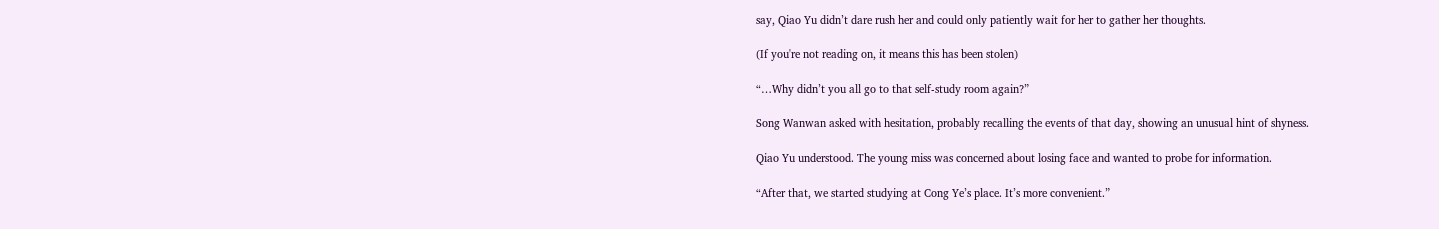say, Qiao Yu didn’t dare rush her and could only patiently wait for her to gather her thoughts.

(If you're not reading on, it means this has been stolen)

“…Why didn’t you all go to that self-study room again?”

Song Wanwan asked with hesitation, probably recalling the events of that day, showing an unusual hint of shyness.

Qiao Yu understood. The young miss was concerned about losing face and wanted to probe for information.

“After that, we started studying at Cong Ye’s place. It’s more convenient.”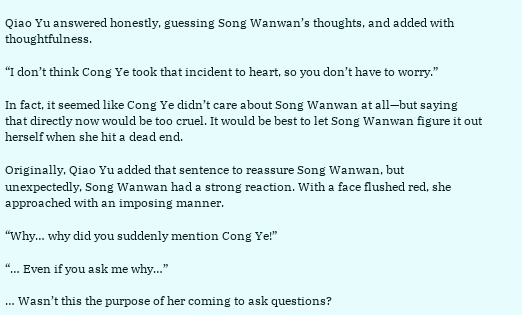Qiao Yu answered honestly, guessing Song Wanwan’s thoughts, and added with thoughtfulness.

“I don’t think Cong Ye took that incident to heart, so you don’t have to worry.”

In fact, it seemed like Cong Ye didn’t care about Song Wanwan at all—but saying that directly now would be too cruel. It would be best to let Song Wanwan figure it out herself when she hit a dead end.

Originally, Qiao Yu added that sentence to reassure Song Wanwan, but unexpectedly, Song Wanwan had a strong reaction. With a face flushed red, she approached with an imposing manner.

“Why… why did you suddenly mention Cong Ye!”

“… Even if you ask me why…”

… Wasn’t this the purpose of her coming to ask questions?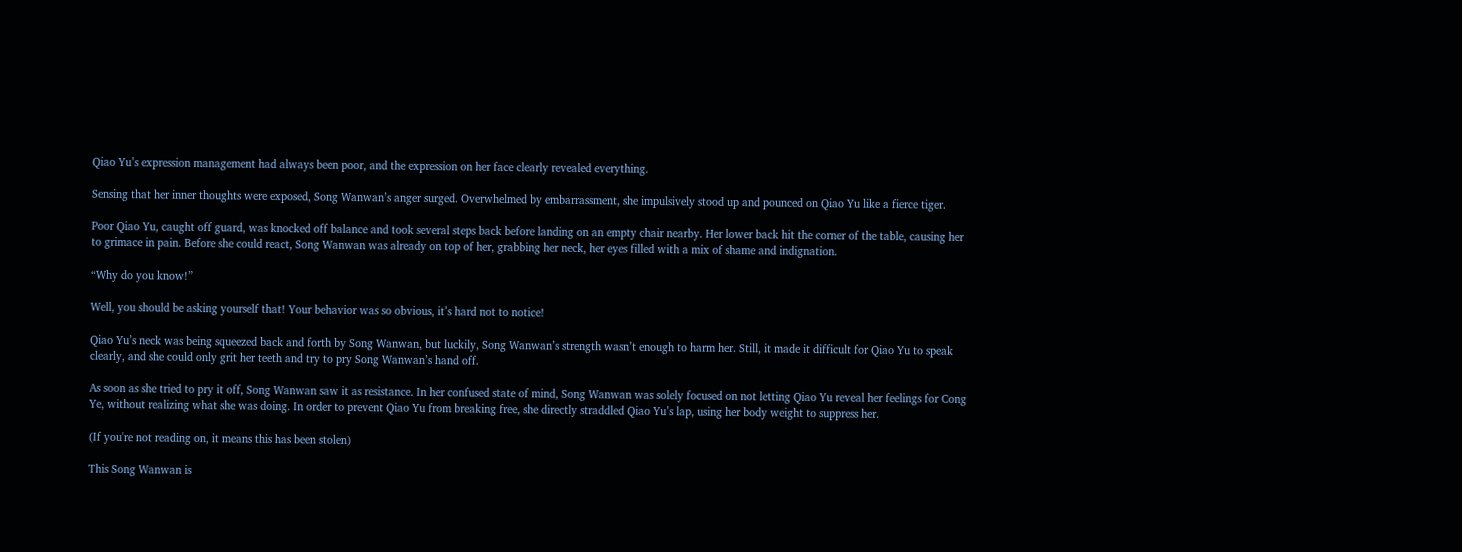Qiao Yu’s expression management had always been poor, and the expression on her face clearly revealed everything.

Sensing that her inner thoughts were exposed, Song Wanwan’s anger surged. Overwhelmed by embarrassment, she impulsively stood up and pounced on Qiao Yu like a fierce tiger.

Poor Qiao Yu, caught off guard, was knocked off balance and took several steps back before landing on an empty chair nearby. Her lower back hit the corner of the table, causing her to grimace in pain. Before she could react, Song Wanwan was already on top of her, grabbing her neck, her eyes filled with a mix of shame and indignation.

“Why do you know!”

Well, you should be asking yourself that! Your behavior was so obvious, it’s hard not to notice!

Qiao Yu’s neck was being squeezed back and forth by Song Wanwan, but luckily, Song Wanwan’s strength wasn’t enough to harm her. Still, it made it difficult for Qiao Yu to speak clearly, and she could only grit her teeth and try to pry Song Wanwan’s hand off.

As soon as she tried to pry it off, Song Wanwan saw it as resistance. In her confused state of mind, Song Wanwan was solely focused on not letting Qiao Yu reveal her feelings for Cong Ye, without realizing what she was doing. In order to prevent Qiao Yu from breaking free, she directly straddled Qiao Yu’s lap, using her body weight to suppress her.

(If you're not reading on, it means this has been stolen)

This Song Wanwan is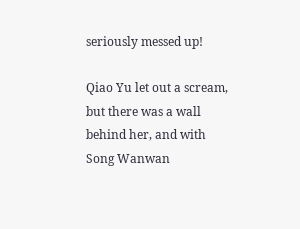seriously messed up!

Qiao Yu let out a scream, but there was a wall behind her, and with Song Wanwan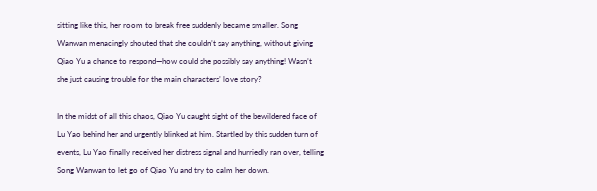sitting like this, her room to break free suddenly became smaller. Song Wanwan menacingly shouted that she couldn’t say anything, without giving Qiao Yu a chance to respond—how could she possibly say anything! Wasn’t she just causing trouble for the main characters’ love story?

In the midst of all this chaos, Qiao Yu caught sight of the bewildered face of Lu Yao behind her and urgently blinked at him. Startled by this sudden turn of events, Lu Yao finally received her distress signal and hurriedly ran over, telling Song Wanwan to let go of Qiao Yu and try to calm her down.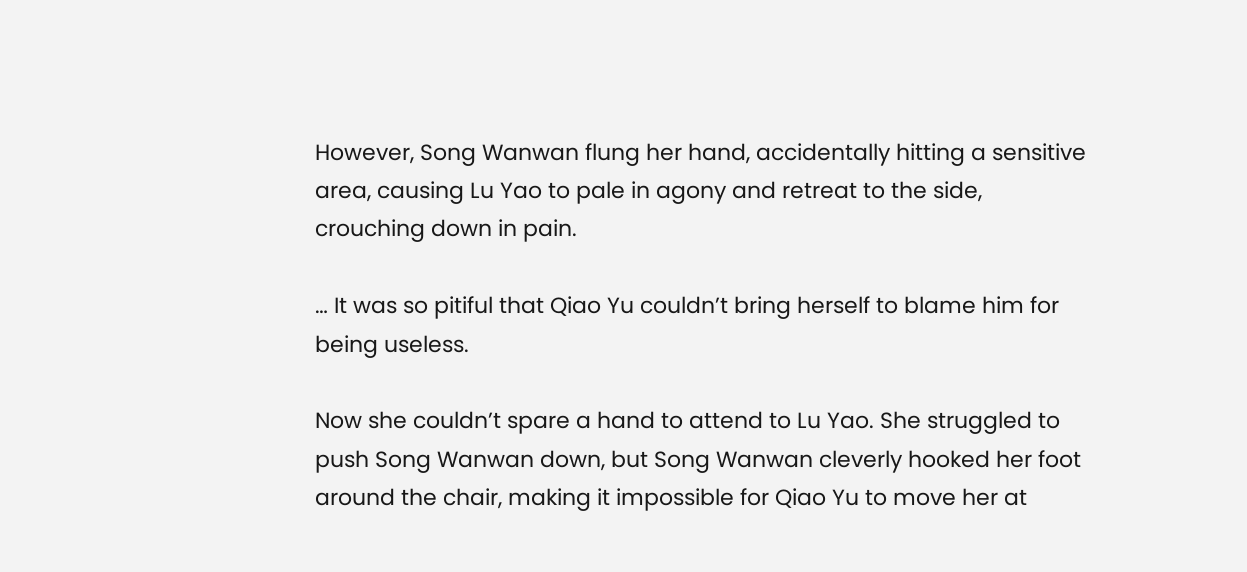However, Song Wanwan flung her hand, accidentally hitting a sensitive area, causing Lu Yao to pale in agony and retreat to the side, crouching down in pain.

… It was so pitiful that Qiao Yu couldn’t bring herself to blame him for being useless.

Now she couldn’t spare a hand to attend to Lu Yao. She struggled to push Song Wanwan down, but Song Wanwan cleverly hooked her foot around the chair, making it impossible for Qiao Yu to move her at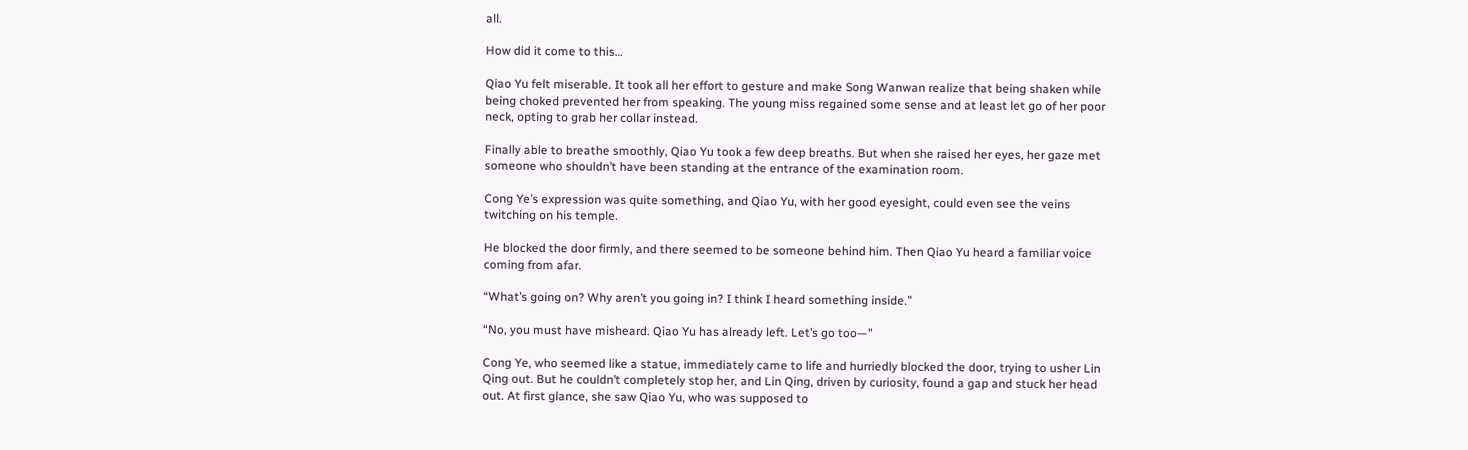all.

How did it come to this…

Qiao Yu felt miserable. It took all her effort to gesture and make Song Wanwan realize that being shaken while being choked prevented her from speaking. The young miss regained some sense and at least let go of her poor neck, opting to grab her collar instead.

Finally able to breathe smoothly, Qiao Yu took a few deep breaths. But when she raised her eyes, her gaze met someone who shouldn’t have been standing at the entrance of the examination room.

Cong Ye’s expression was quite something, and Qiao Yu, with her good eyesight, could even see the veins twitching on his temple.

He blocked the door firmly, and there seemed to be someone behind him. Then Qiao Yu heard a familiar voice coming from afar.

“What’s going on? Why aren’t you going in? I think I heard something inside.”

“No, you must have misheard. Qiao Yu has already left. Let’s go too—”

Cong Ye, who seemed like a statue, immediately came to life and hurriedly blocked the door, trying to usher Lin Qing out. But he couldn’t completely stop her, and Lin Qing, driven by curiosity, found a gap and stuck her head out. At first glance, she saw Qiao Yu, who was supposed to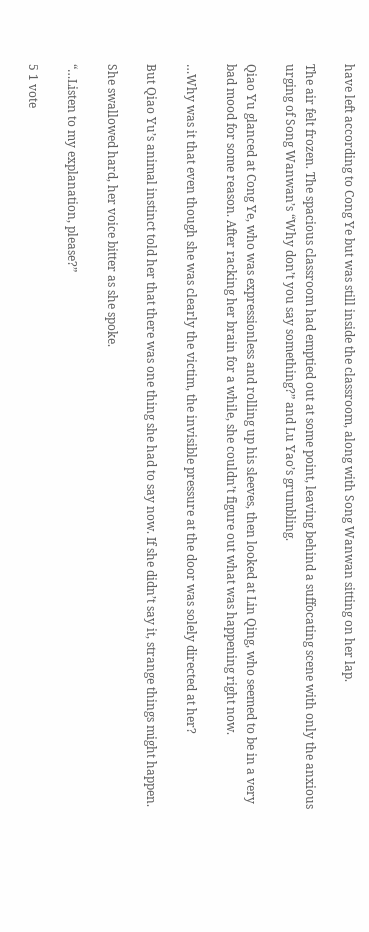have left according to Cong Ye but was still inside the classroom, along with Song Wanwan sitting on her lap.

The air felt frozen. The spacious classroom had emptied out at some point, leaving behind a suffocating scene with only the anxious urging of Song Wanwan’s “Why don’t you say something?” and Lu Yao’s grumbling.

Qiao Yu glanced at Cong Ye, who was expressionless and rolling up his sleeves, then looked at Lin Qing, who seemed to be in a very bad mood for some reason. After racking her brain for a while, she couldn’t figure out what was happening right now.

…Why was it that even though she was clearly the victim, the invisible pressure at the door was solely directed at her?

But Qiao Yu’s animal instinct told her that there was one thing she had to say now. If she didn’t say it, strange things might happen.

She swallowed hard, her voice bitter as she spoke.

“…Listen to my explanation, please?”

5 1 vote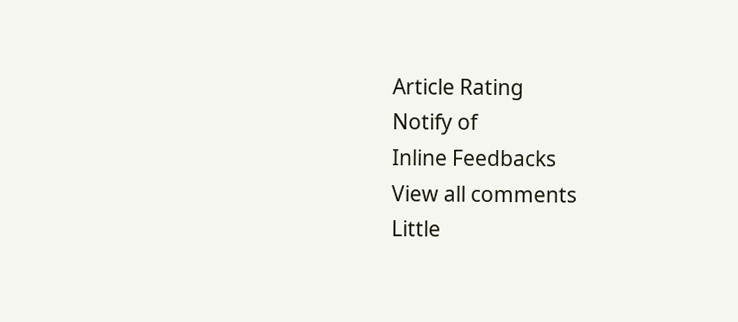Article Rating
Notify of
Inline Feedbacks
View all comments
Little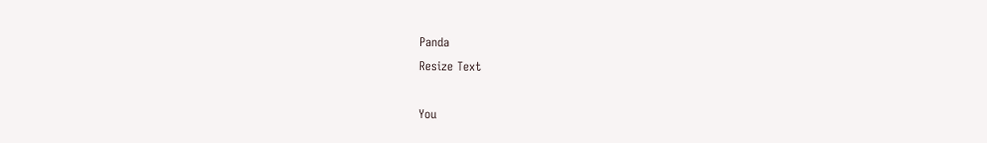Panda
Resize Text

You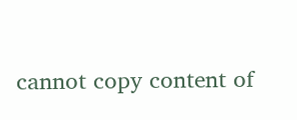cannot copy content of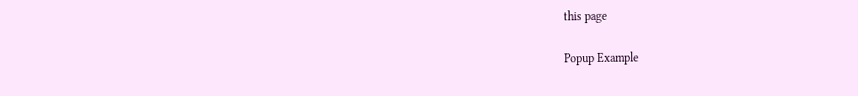this page

Popup Example